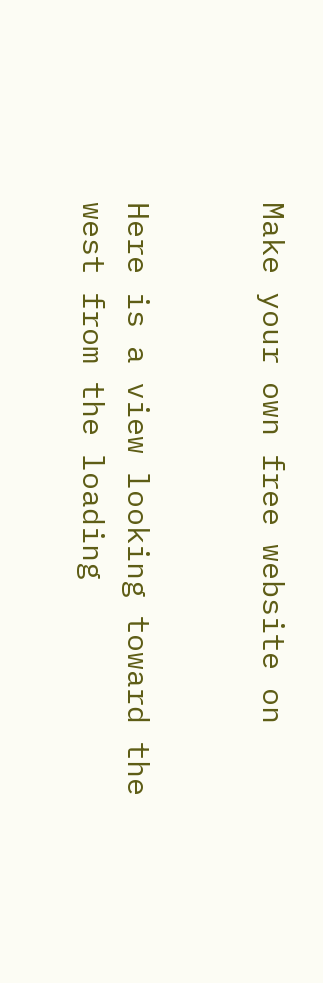Make your own free website on


Here is a view looking toward the west from the loading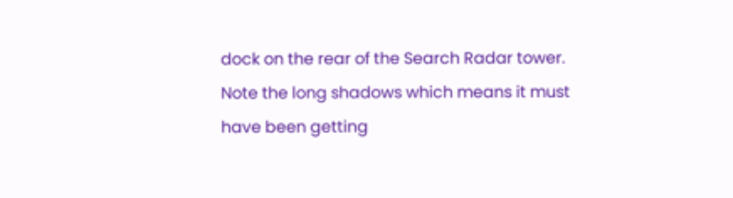dock on the rear of the Search Radar tower.  Note the long shadows which means it must have been getting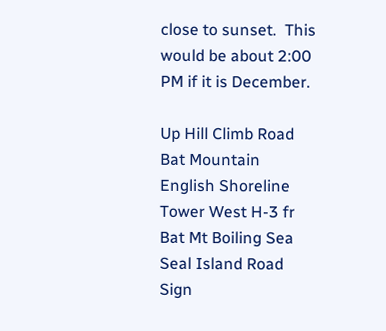close to sunset.  This would be about 2:00 PM if it is December.

Up Hill Climb Road Bat Mountain English Shoreline Tower West H-3 fr Bat Mt Boiling Sea Seal Island Road Sign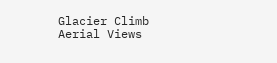Glacier Climb Aerial Views